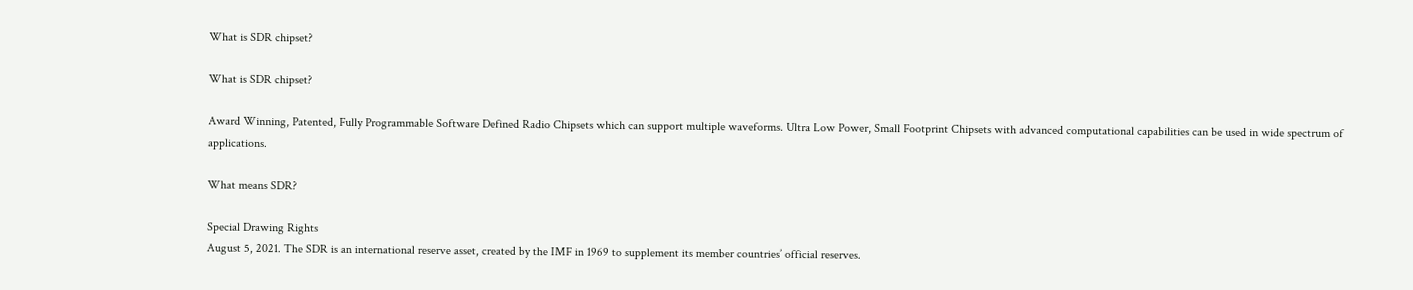What is SDR chipset?

What is SDR chipset?

Award Winning, Patented, Fully Programmable Software Defined Radio Chipsets which can support multiple waveforms. Ultra Low Power, Small Footprint Chipsets with advanced computational capabilities can be used in wide spectrum of applications.

What means SDR?

Special Drawing Rights
August 5, 2021. The SDR is an international reserve asset, created by the IMF in 1969 to supplement its member countries’ official reserves.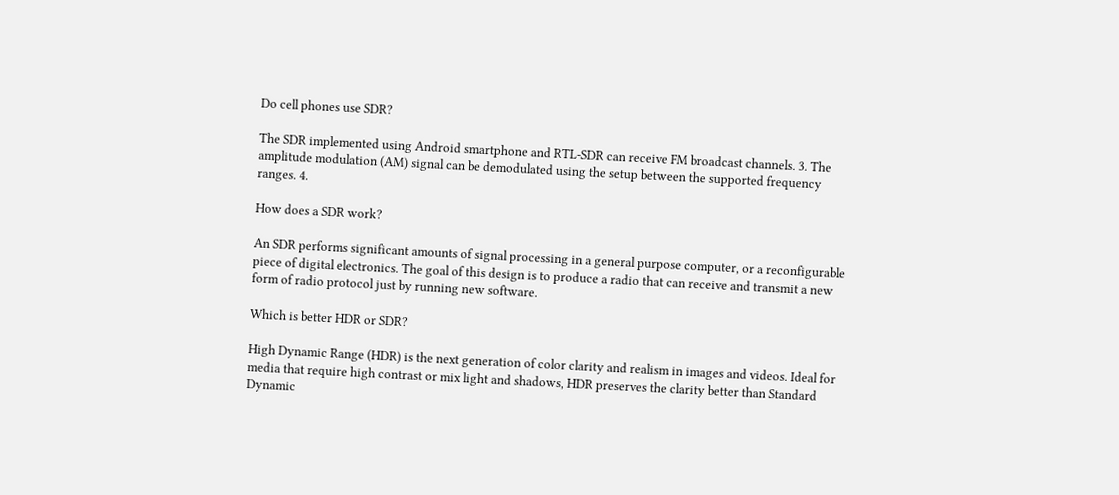Do cell phones use SDR?

The SDR implemented using Android smartphone and RTL-SDR can receive FM broadcast channels. 3. The amplitude modulation (AM) signal can be demodulated using the setup between the supported frequency ranges. 4.

How does a SDR work?

An SDR performs significant amounts of signal processing in a general purpose computer, or a reconfigurable piece of digital electronics. The goal of this design is to produce a radio that can receive and transmit a new form of radio protocol just by running new software.

Which is better HDR or SDR?

High Dynamic Range (HDR) is the next generation of color clarity and realism in images and videos. Ideal for media that require high contrast or mix light and shadows, HDR preserves the clarity better than Standard Dynamic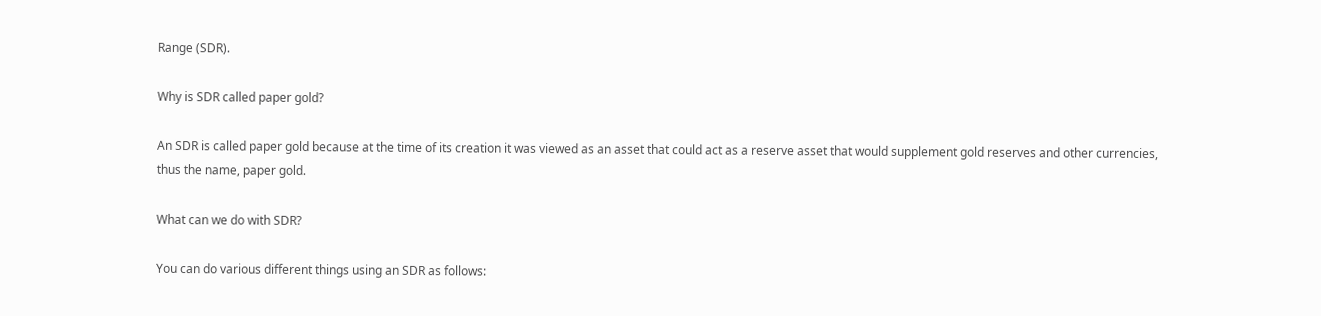Range (SDR).

Why is SDR called paper gold?

An SDR is called paper gold because at the time of its creation it was viewed as an asset that could act as a reserve asset that would supplement gold reserves and other currencies, thus the name, paper gold.

What can we do with SDR?

You can do various different things using an SDR as follows: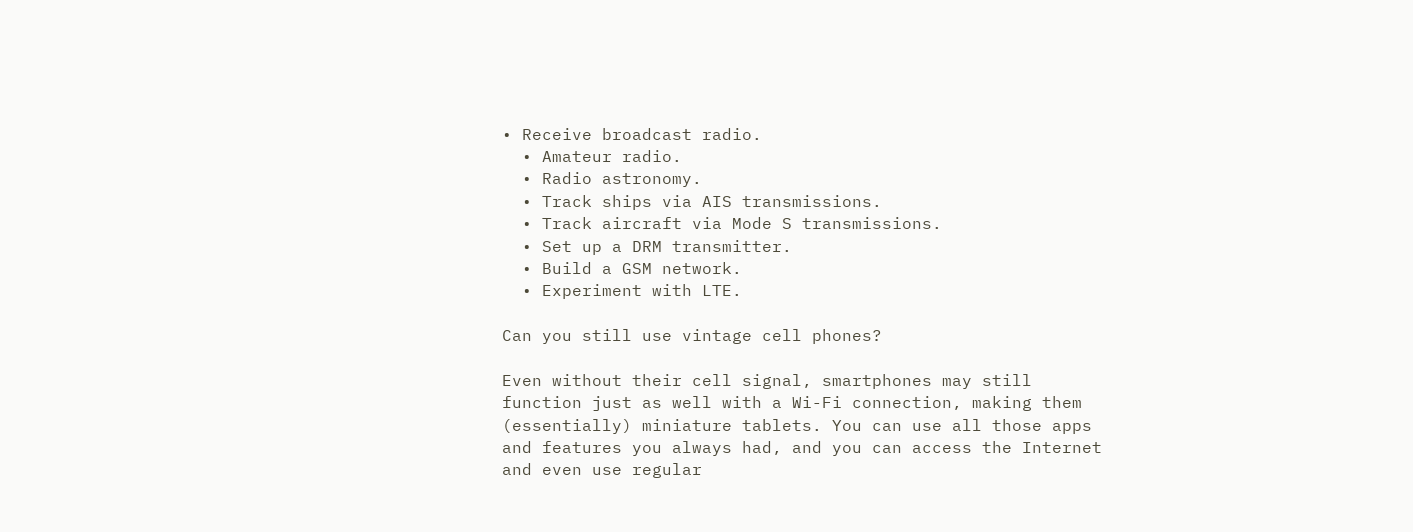• Receive broadcast radio.
  • Amateur radio.
  • Radio astronomy.
  • Track ships via AIS transmissions.
  • Track aircraft via Mode S transmissions.
  • Set up a DRM transmitter.
  • Build a GSM network.
  • Experiment with LTE.

Can you still use vintage cell phones?

Even without their cell signal, smartphones may still function just as well with a Wi-Fi connection, making them (essentially) miniature tablets. You can use all those apps and features you always had, and you can access the Internet and even use regular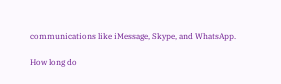communications like iMessage, Skype, and WhatsApp.

How long do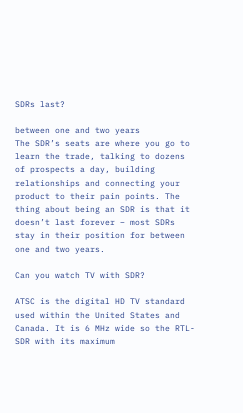SDRs last?

between one and two years
The SDR’s seats are where you go to learn the trade, talking to dozens of prospects a day, building relationships and connecting your product to their pain points. The thing about being an SDR is that it doesn’t last forever – most SDRs stay in their position for between one and two years.

Can you watch TV with SDR?

ATSC is the digital HD TV standard used within the United States and Canada. It is 6 MHz wide so the RTL-SDR with its maximum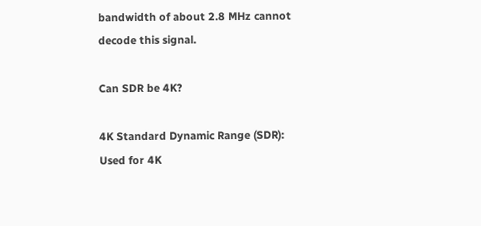bandwidth of about 2.8 MHz cannot decode this signal.

Can SDR be 4K?

4K Standard Dynamic Range (SDR): Used for 4K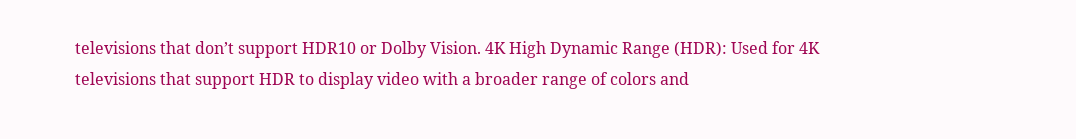televisions that don’t support HDR10 or Dolby Vision. 4K High Dynamic Range (HDR): Used for 4K televisions that support HDR to display video with a broader range of colors and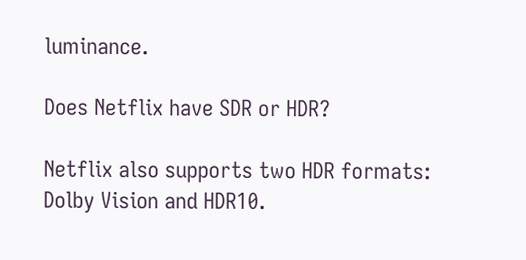luminance.

Does Netflix have SDR or HDR?

Netflix also supports two HDR formats: Dolby Vision and HDR10.